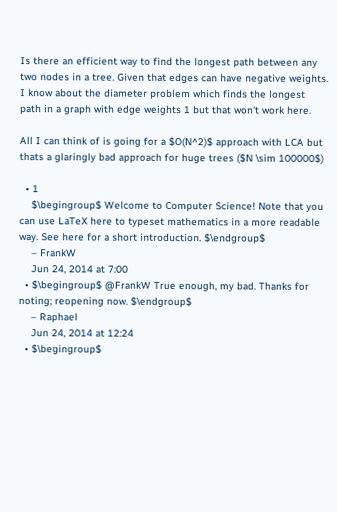Is there an efficient way to find the longest path between any two nodes in a tree. Given that edges can have negative weights. I know about the diameter problem which finds the longest path in a graph with edge weights 1 but that won't work here.

All I can think of is going for a $O(N^2)$ approach with LCA but thats a glaringly bad approach for huge trees ($N \sim 100000$)

  • 1
    $\begingroup$ Welcome to Computer Science! Note that you can use LaTeX here to typeset mathematics in a more readable way. See here for a short introduction. $\endgroup$
    – FrankW
    Jun 24, 2014 at 7:00
  • $\begingroup$ @FrankW True enough, my bad. Thanks for noting; reopening now. $\endgroup$
    – Raphael
    Jun 24, 2014 at 12:24
  • $\begingroup$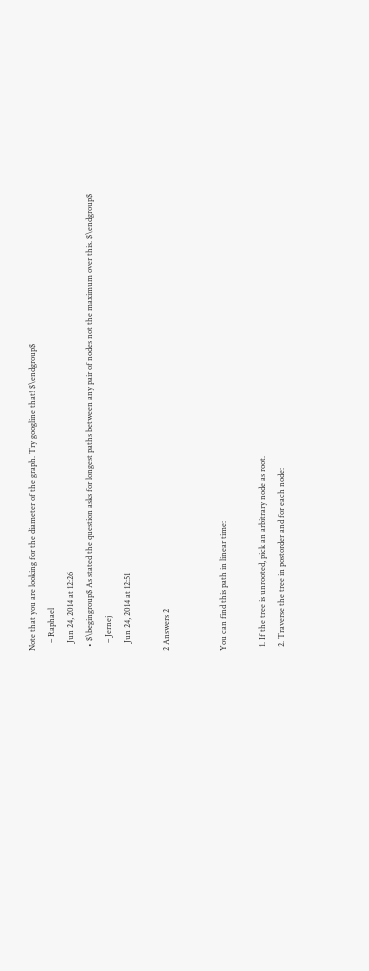Note that you are looking for the diameter of the graph. Try googline that! $\endgroup$
    – Raphael
    Jun 24, 2014 at 12:26
  • $\begingroup$ As stated the question asks for longest paths between any pair of nodes not the maximum over this. $\endgroup$
    – Jernej
    Jun 24, 2014 at 12:51

2 Answers 2


You can find this path in linear time:

  1. If the tree is unrooted, pick an arbitrary node as root.
  2. Traverse the tree in postorder and for each node: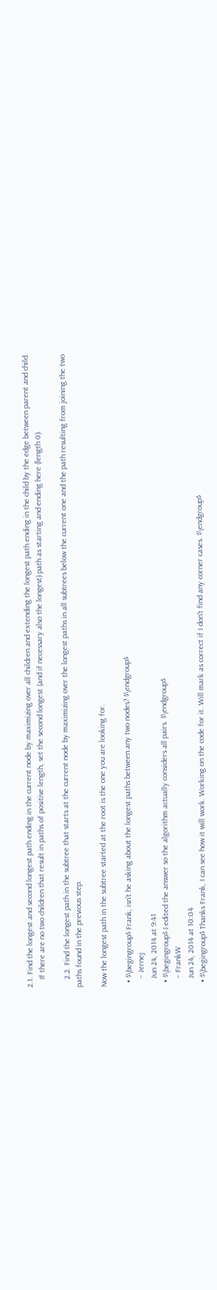2.1. Find the longest and second longest path ending in the current node by maximizing over all children and extending the longest path ending in the child by the edge between parent and child.
    If there are no two children that result in paths of positive length, set the second longest (and if necessary also the longest) path as starting and ending here (length 0).

    2.2. Find the longest path in the subtree that starts at the current node by maximizing over the longest paths in all subtrees below the current one and the path resulting from joining the two paths found in the previous step.

Now the longest path in the subtree started at the root is the one you are looking for.

  • $\begingroup$ Frank, isn't he asking about the longest paths between any two nodes? $\endgroup$
    – Jernej
    Jun 24, 2014 at 9:41
  • $\begingroup$ I edited the answer so the algorithm actually considers all pairs. $\endgroup$
    – FrankW
    Jun 24, 2014 at 10:04
  • $\begingroup$ Thanks Frank, I can see how it will work. Working on the code for it. Will mark as correct if I don't find any corner cases. $\endgroup$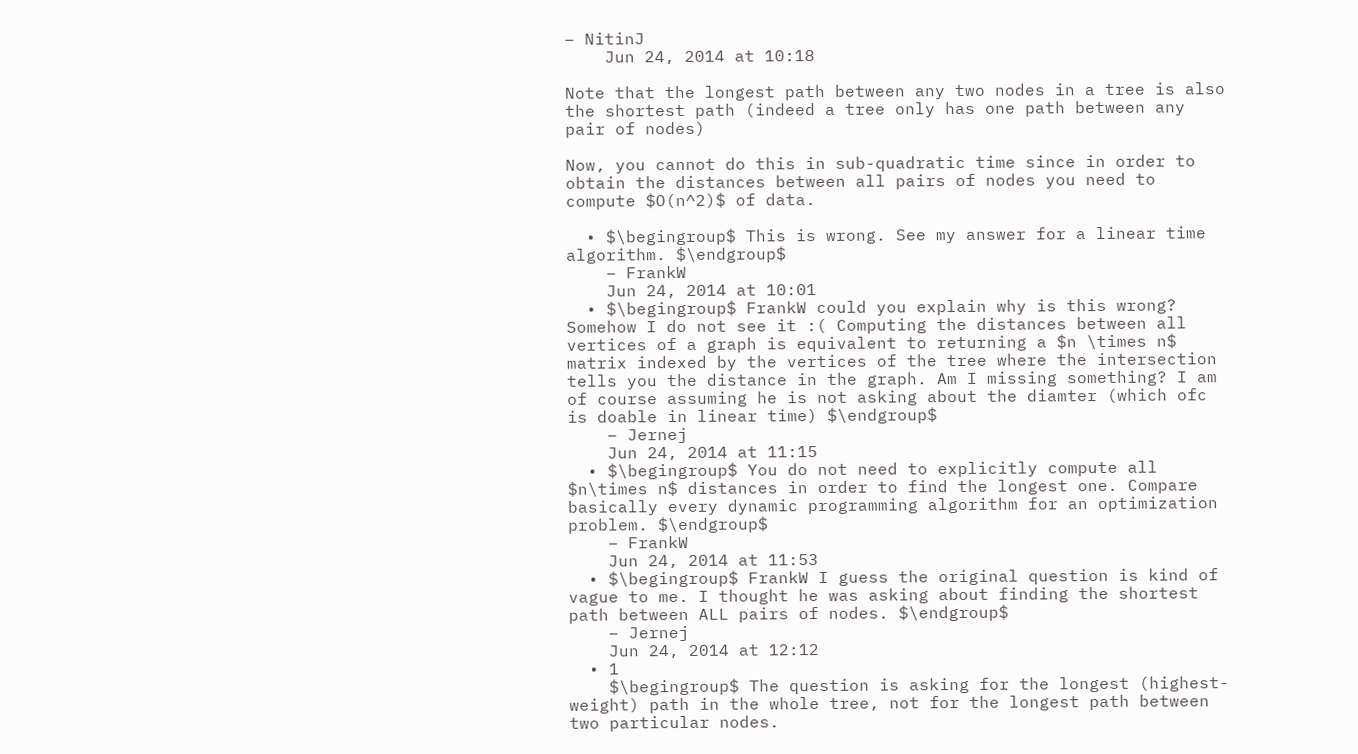– NitinJ
    Jun 24, 2014 at 10:18

Note that the longest path between any two nodes in a tree is also the shortest path (indeed a tree only has one path between any pair of nodes)

Now, you cannot do this in sub-quadratic time since in order to obtain the distances between all pairs of nodes you need to compute $O(n^2)$ of data.

  • $\begingroup$ This is wrong. See my answer for a linear time algorithm. $\endgroup$
    – FrankW
    Jun 24, 2014 at 10:01
  • $\begingroup$ FrankW could you explain why is this wrong? Somehow I do not see it :( Computing the distances between all vertices of a graph is equivalent to returning a $n \times n$ matrix indexed by the vertices of the tree where the intersection tells you the distance in the graph. Am I missing something? I am of course assuming he is not asking about the diamter (which ofc is doable in linear time) $\endgroup$
    – Jernej
    Jun 24, 2014 at 11:15
  • $\begingroup$ You do not need to explicitly compute all $n\times n$ distances in order to find the longest one. Compare basically every dynamic programming algorithm for an optimization problem. $\endgroup$
    – FrankW
    Jun 24, 2014 at 11:53
  • $\begingroup$ FrankW I guess the original question is kind of vague to me. I thought he was asking about finding the shortest path between ALL pairs of nodes. $\endgroup$
    – Jernej
    Jun 24, 2014 at 12:12
  • 1
    $\begingroup$ The question is asking for the longest (highest-weight) path in the whole tree, not for the longest path between two particular nodes.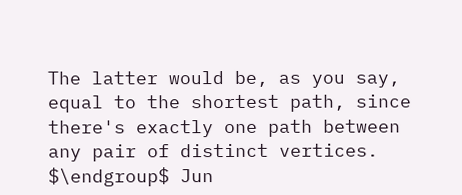The latter would be, as you say, equal to the shortest path, since there's exactly one path between any pair of distinct vertices. $\endgroup$ Jun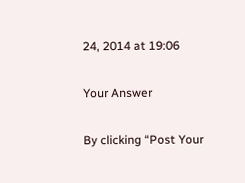24, 2014 at 19:06

Your Answer

By clicking “Post Your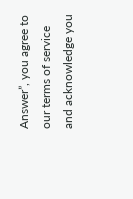Answer”, you agree to our terms of service and acknowledge you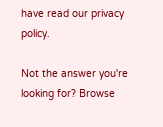have read our privacy policy.

Not the answer you're looking for? Browse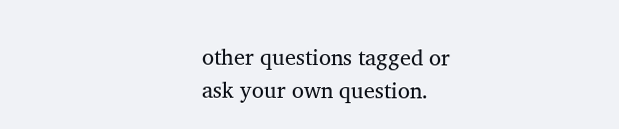other questions tagged or ask your own question.